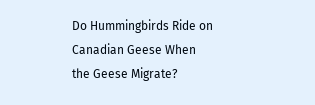Do Hummingbirds Ride on Canadian Geese When the Geese Migrate?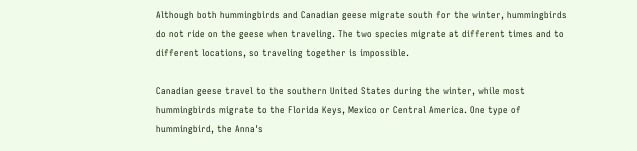Although both hummingbirds and Canadian geese migrate south for the winter, hummingbirds do not ride on the geese when traveling. The two species migrate at different times and to different locations, so traveling together is impossible.

Canadian geese travel to the southern United States during the winter, while most hummingbirds migrate to the Florida Keys, Mexico or Central America. One type of hummingbird, the Anna's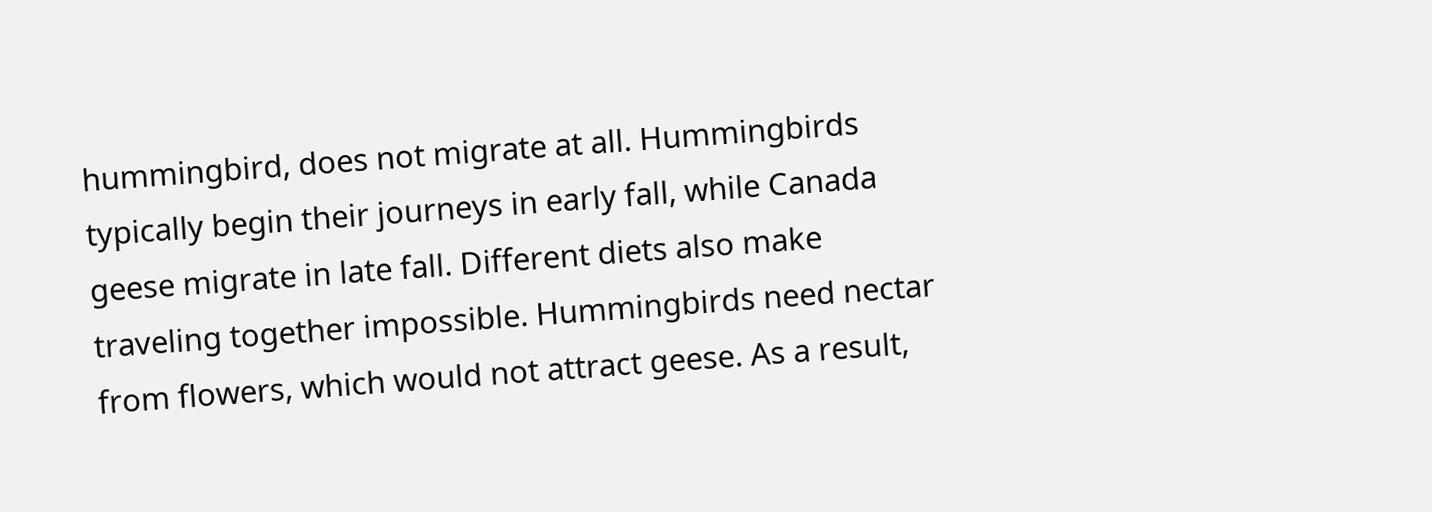hummingbird, does not migrate at all. Hummingbirds typically begin their journeys in early fall, while Canada geese migrate in late fall. Different diets also make traveling together impossible. Hummingbirds need nectar from flowers, which would not attract geese. As a result,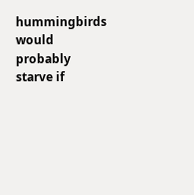hummingbirds would probably starve if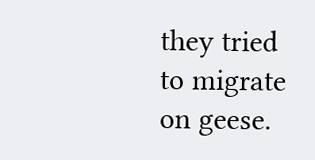they tried to migrate on geese.